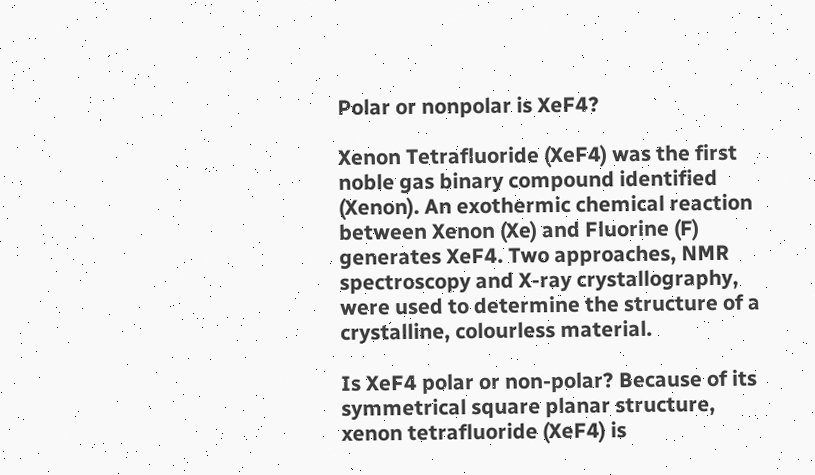Polar or nonpolar is XeF4?

Xenon Tetrafluoride (XeF4) was the first noble gas binary compound identified (Xenon). An exothermic chemical reaction between Xenon (Xe) and Fluorine (F) generates XeF4. Two approaches, NMR spectroscopy and X-ray crystallography, were used to determine the structure of a crystalline, colourless material.

Is XeF4 polar or non-polar? Because of its symmetrical square planar structure, xenon tetrafluoride (XeF4) is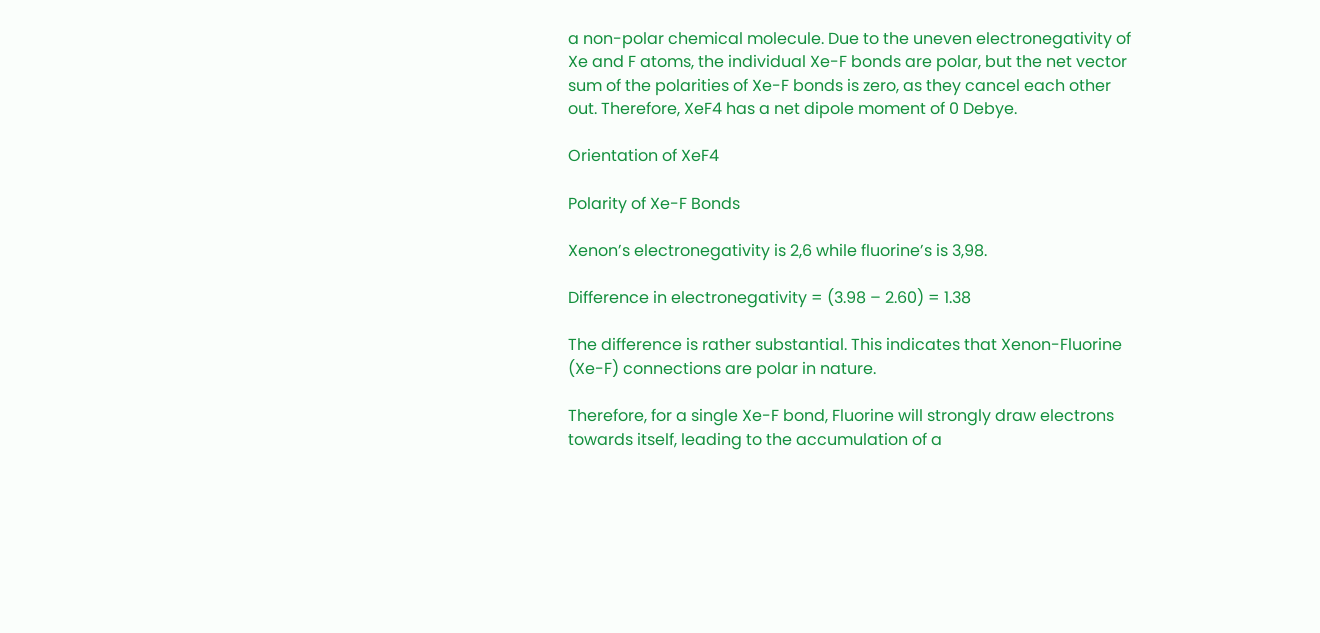a non-polar chemical molecule. Due to the uneven electronegativity of Xe and F atoms, the individual Xe-F bonds are polar, but the net vector sum of the polarities of Xe-F bonds is zero, as they cancel each other out. Therefore, XeF4 has a net dipole moment of 0 Debye.

Orientation of XeF4

Polarity of Xe-F Bonds

Xenon’s electronegativity is 2,6 while fluorine’s is 3,98.

Difference in electronegativity = (3.98 – 2.60) = 1.38

The difference is rather substantial. This indicates that Xenon-Fluorine (Xe-F) connections are polar in nature.

Therefore, for a single Xe-F bond, Fluorine will strongly draw electrons towards itself, leading to the accumulation of a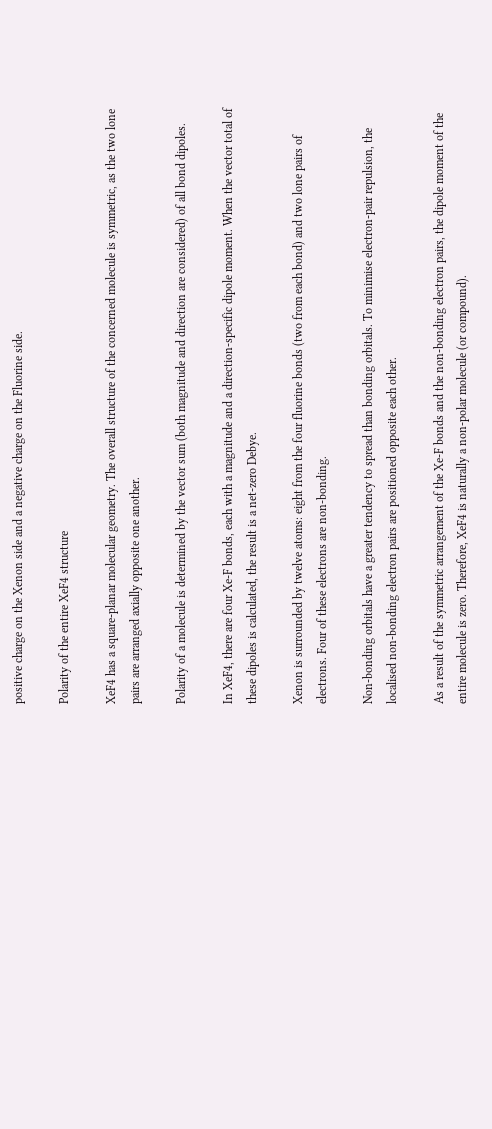positive charge on the Xenon side and a negative charge on the Fluorine side.

Polarity of the entire XeF4 structure

XeF4 has a square-planar molecular geometry. The overall structure of the concerned molecule is symmetric, as the two lone pairs are arranged axially opposite one another.

Polarity of a molecule is determined by the vector sum (both magnitude and direction are considered) of all bond dipoles.

In XeF4, there are four Xe-F bonds, each with a magnitude and a direction-specific dipole moment. When the vector total of these dipoles is calculated, the result is a net-zero Debye.

Xenon is surrounded by twelve atoms: eight from the four fluorine bonds (two from each bond) and two lone pairs of electrons. Four of these electrons are non-bonding.

Non-bonding orbitals have a greater tendency to spread than bonding orbitals. To minimise electron-pair repulsion, the localised non-bonding electron pairs are positioned opposite each other.

As a result of the symmetric arrangement of the Xe-F bonds and the non-bonding electron pairs, the dipole moment of the entire molecule is zero. Therefore, XeF4 is naturally a non-polar molecule (or compound).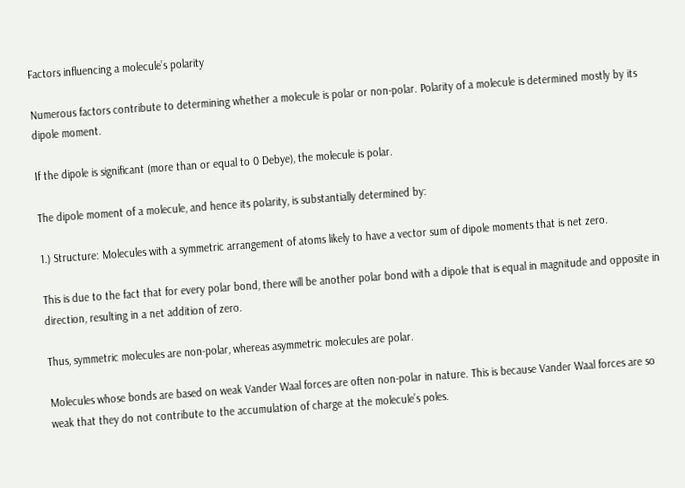Factors influencing a molecule’s polarity

Numerous factors contribute to determining whether a molecule is polar or non-polar. Polarity of a molecule is determined mostly by its dipole moment.

If the dipole is significant (more than or equal to 0 Debye), the molecule is polar.

The dipole moment of a molecule, and hence its polarity, is substantially determined by:

1.) Structure: Molecules with a symmetric arrangement of atoms likely to have a vector sum of dipole moments that is net zero.

This is due to the fact that for every polar bond, there will be another polar bond with a dipole that is equal in magnitude and opposite in direction, resulting in a net addition of zero.

Thus, symmetric molecules are non-polar, whereas asymmetric molecules are polar.

Molecules whose bonds are based on weak Vander Waal forces are often non-polar in nature. This is because Vander Waal forces are so weak that they do not contribute to the accumulation of charge at the molecule’s poles.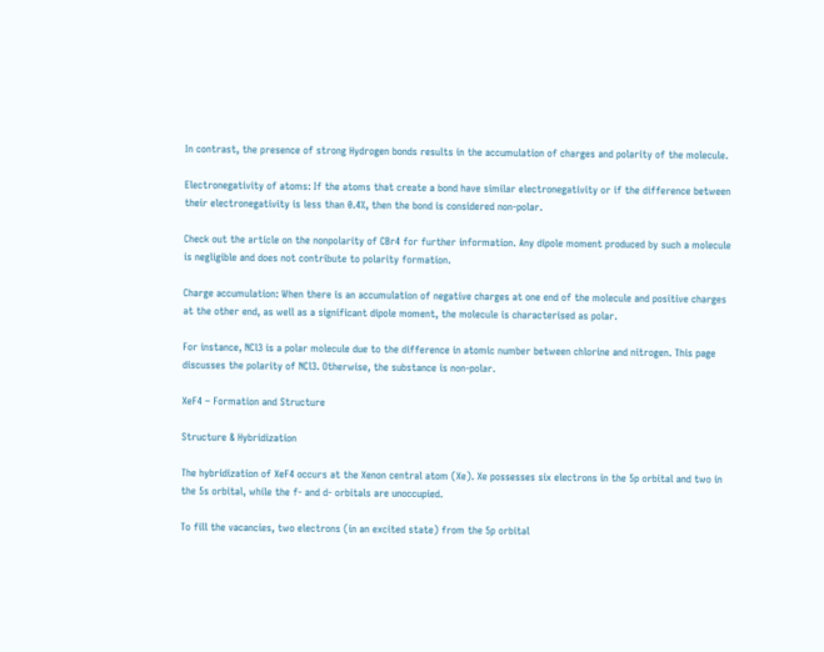In contrast, the presence of strong Hydrogen bonds results in the accumulation of charges and polarity of the molecule.

Electronegativity of atoms: If the atoms that create a bond have similar electronegativity or if the difference between their electronegativity is less than 0.4%, then the bond is considered non-polar.

Check out the article on the nonpolarity of CBr4 for further information. Any dipole moment produced by such a molecule is negligible and does not contribute to polarity formation.

Charge accumulation: When there is an accumulation of negative charges at one end of the molecule and positive charges at the other end, as well as a significant dipole moment, the molecule is characterised as polar.

For instance, NCl3 is a polar molecule due to the difference in atomic number between chlorine and nitrogen. This page discusses the polarity of NCl3. Otherwise, the substance is non-polar.

XeF4 – Formation and Structure

Structure & Hybridization

The hybridization of XeF4 occurs at the Xenon central atom (Xe). Xe possesses six electrons in the 5p orbital and two in the 5s orbital, while the f- and d- orbitals are unoccupied.

To fill the vacancies, two electrons (in an excited state) from the 5p orbital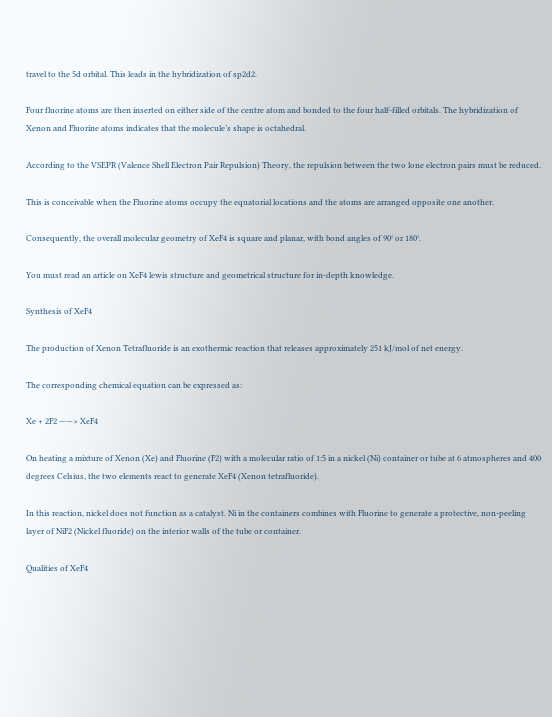travel to the 5d orbital. This leads in the hybridization of sp2d2.

Four fluorine atoms are then inserted on either side of the centre atom and bonded to the four half-filled orbitals. The hybridization of Xenon and Fluorine atoms indicates that the molecule’s shape is octahedral.

According to the VSEPR (Valence Shell Electron Pair Repulsion) Theory, the repulsion between the two lone electron pairs must be reduced.

This is conceivable when the Fluorine atoms occupy the equatorial locations and the atoms are arranged opposite one another.

Consequently, the overall molecular geometry of XeF4 is square and planar, with bond angles of 90° or 180°.

You must read an article on XeF4 lewis structure and geometrical structure for in-depth knowledge.

Synthesis of XeF4

The production of Xenon Tetrafluoride is an exothermic reaction that releases approximately 251 kJ/mol of net energy.

The corresponding chemical equation can be expressed as:

Xe + 2F2 ——> XeF4

On heating a mixture of Xenon (Xe) and Fluorine (F2) with a molecular ratio of 1:5 in a nickel (Ni) container or tube at 6 atmospheres and 400 degrees Celsius, the two elements react to generate XeF4 (Xenon tetrafluoride).

In this reaction, nickel does not function as a catalyst. Ni in the containers combines with Fluorine to generate a protective, non-peeling layer of NiF2 (Nickel fluoride) on the interior walls of the tube or container.

Qualities of XeF4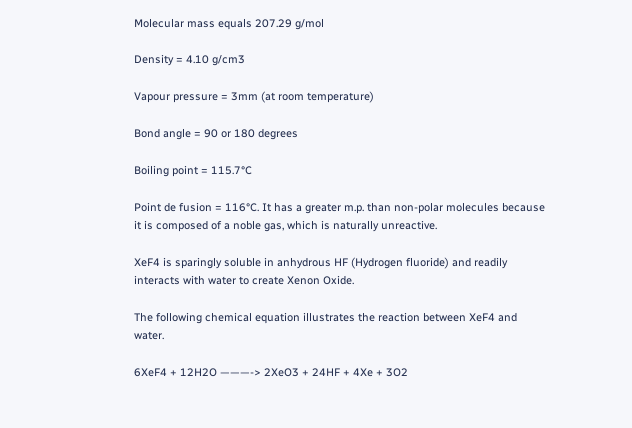Molecular mass equals 207.29 g/mol

Density = 4.10 g/cm3

Vapour pressure = 3mm (at room temperature)

Bond angle = 90 or 180 degrees

Boiling point = 115.7°C

Point de fusion = 116°C. It has a greater m.p. than non-polar molecules because it is composed of a noble gas, which is naturally unreactive.

XeF4 is sparingly soluble in anhydrous HF (Hydrogen fluoride) and readily interacts with water to create Xenon Oxide.

The following chemical equation illustrates the reaction between XeF4 and water.

6XeF4 + 12H2O ———-> 2XeO3 + 24HF + 4Xe + 3O2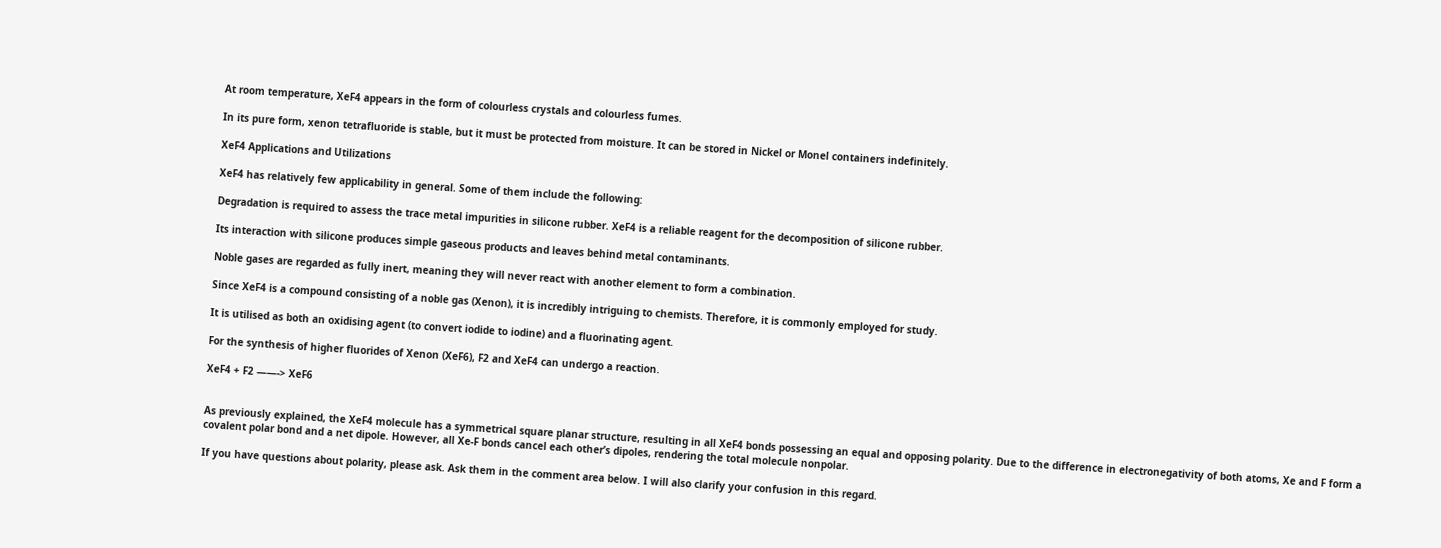At room temperature, XeF4 appears in the form of colourless crystals and colourless fumes.

In its pure form, xenon tetrafluoride is stable, but it must be protected from moisture. It can be stored in Nickel or Monel containers indefinitely.

XeF4 Applications and Utilizations

XeF4 has relatively few applicability in general. Some of them include the following:

Degradation is required to assess the trace metal impurities in silicone rubber. XeF4 is a reliable reagent for the decomposition of silicone rubber.

Its interaction with silicone produces simple gaseous products and leaves behind metal contaminants.

Noble gases are regarded as fully inert, meaning they will never react with another element to form a combination.

Since XeF4 is a compound consisting of a noble gas (Xenon), it is incredibly intriguing to chemists. Therefore, it is commonly employed for study.

It is utilised as both an oxidising agent (to convert iodide to iodine) and a fluorinating agent.

For the synthesis of higher fluorides of Xenon (XeF6), F2 and XeF4 can undergo a reaction.

XeF4 + F2 ——-> XeF6


As previously explained, the XeF4 molecule has a symmetrical square planar structure, resulting in all XeF4 bonds possessing an equal and opposing polarity. Due to the difference in electronegativity of both atoms, Xe and F form a covalent polar bond and a net dipole. However, all Xe-F bonds cancel each other’s dipoles, rendering the total molecule nonpolar.

If you have questions about polarity, please ask. Ask them in the comment area below. I will also clarify your confusion in this regard.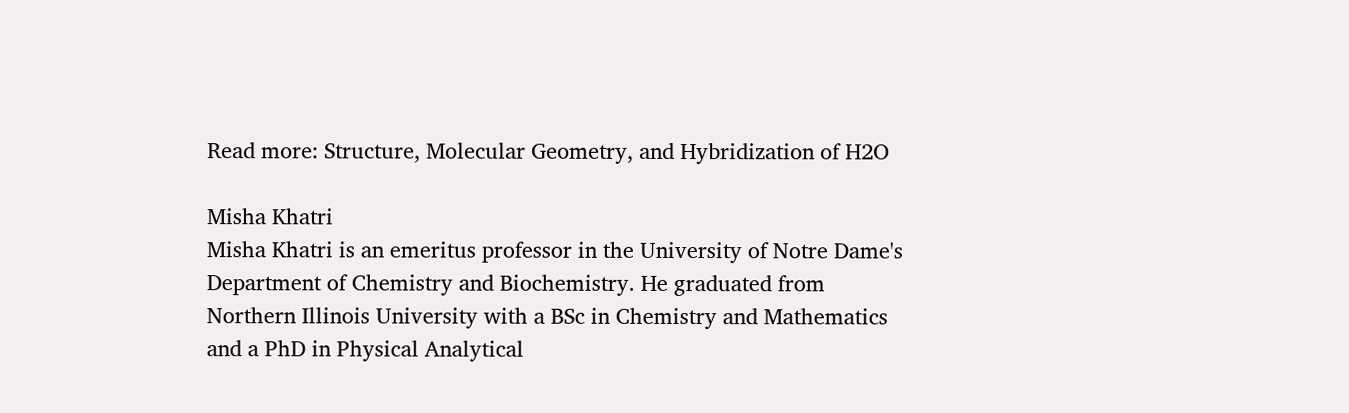Read more: Structure, Molecular Geometry, and Hybridization of H2O

Misha Khatri
Misha Khatri is an emeritus professor in the University of Notre Dame's Department of Chemistry and Biochemistry. He graduated from Northern Illinois University with a BSc in Chemistry and Mathematics and a PhD in Physical Analytical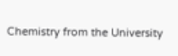Chemistry from the University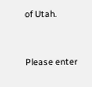of Utah.


Please enter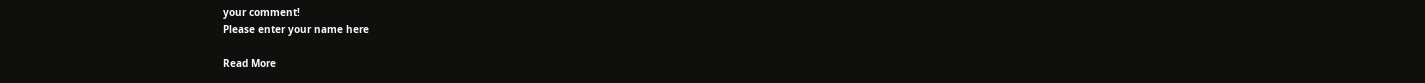your comment!
Please enter your name here

Read More